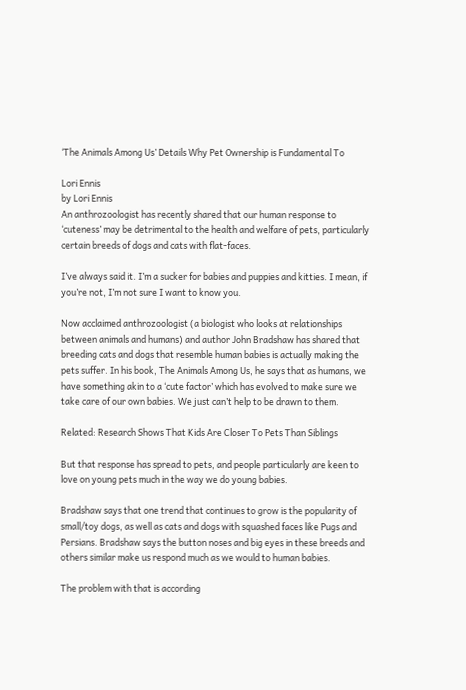‘The Animals Among Us’ Details Why Pet Ownership is Fundamental To

Lori Ennis
by Lori Ennis
An anthrozoologist has recently shared that our human response to ‘cuteness’ may be detrimental to the health and welfare of pets, particularly certain breeds of dogs and cats with flat-faces.

I’ve always said it. I’m a sucker for babies and puppies and kitties. I mean, if you’re not, I’m not sure I want to know you.

Now acclaimed anthrozoologist (a biologist who looks at relationships between animals and humans) and author John Bradshaw has shared that breeding cats and dogs that resemble human babies is actually making the pets suffer. In his book, The Animals Among Us, he says that as humans, we have something akin to a ‘cute factor’ which has evolved to make sure we take care of our own babies. We just can’t help to be drawn to them.

Related: Research Shows That Kids Are Closer To Pets Than Siblings

But that response has spread to pets, and people particularly are keen to love on young pets much in the way we do young babies.

Bradshaw says that one trend that continues to grow is the popularity of small/toy dogs, as well as cats and dogs with squashed faces like Pugs and Persians. Bradshaw says the button noses and big eyes in these breeds and others similar make us respond much as we would to human babies.

The problem with that is according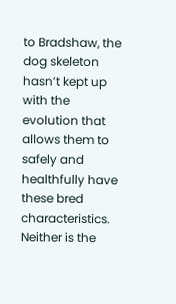to Bradshaw, the dog skeleton hasn’t kept up with the evolution that allows them to safely and healthfully have these bred characteristics. Neither is the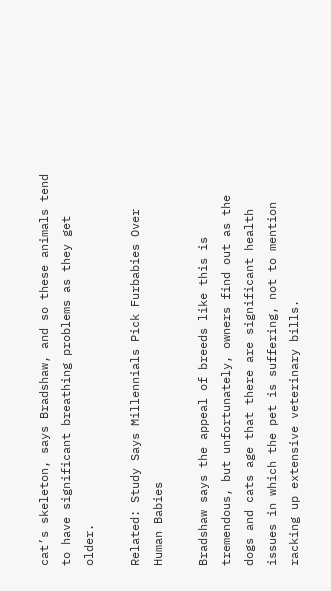cat’s skeleton, says Bradshaw, and so these animals tend to have significant breathing problems as they get older.

Related: Study Says Millennials Pick Furbabies Over Human Babies

Bradshaw says the appeal of breeds like this is tremendous, but unfortunately, owners find out as the dogs and cats age that there are significant health issues in which the pet is suffering, not to mention racking up extensive veterinary bills.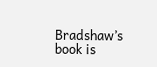Bradshaw’s book is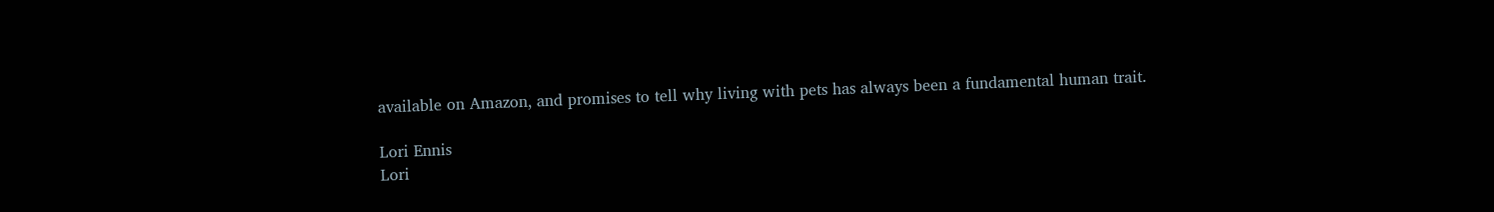available on Amazon, and promises to tell why living with pets has always been a fundamental human trait.

Lori Ennis
Lori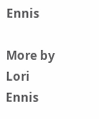Ennis

More by Lori Ennis